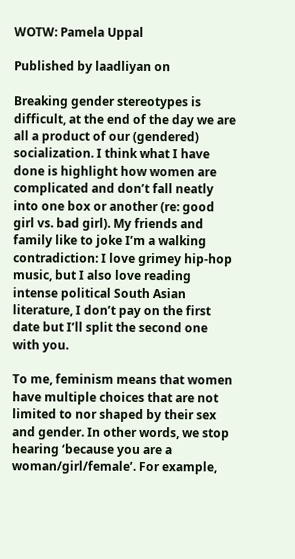WOTW: Pamela Uppal

Published by laadliyan on

Breaking gender stereotypes is difficult, at the end of the day we are all a product of our (gendered) socialization. I think what I have done is highlight how women are complicated and don’t fall neatly into one box or another (re: good girl vs. bad girl). My friends and family like to joke I’m a walking contradiction: I love grimey hip-hop music, but I also love reading intense political South Asian literature, I don’t pay on the first date but I’ll split the second one with you.

To me, feminism means that women have multiple choices that are not limited to nor shaped by their sex and gender. In other words, we stop hearing ‘because you are a woman/girl/female’. For example,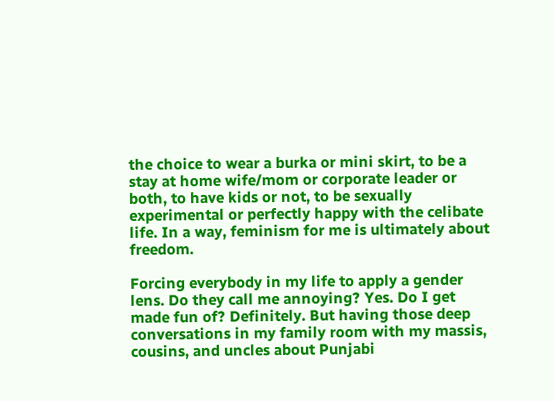the choice to wear a burka or mini skirt, to be a stay at home wife/mom or corporate leader or both, to have kids or not, to be sexually experimental or perfectly happy with the celibate life. In a way, feminism for me is ultimately about freedom.

Forcing everybody in my life to apply a gender lens. Do they call me annoying? Yes. Do I get made fun of? Definitely. But having those deep conversations in my family room with my massis, cousins, and uncles about Punjabi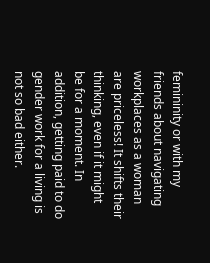femininity or with my friends about navigating workplaces as a woman are priceless! It shifts their thinking, even if it might be for a moment. In addition, getting paid to do gender work for a living is not so bad either.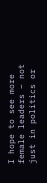I hope to see more female leaders – not just in politics or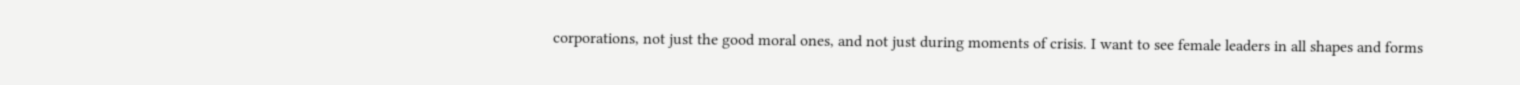corporations, not just the good moral ones, and not just during moments of crisis. I want to see female leaders in all shapes and forms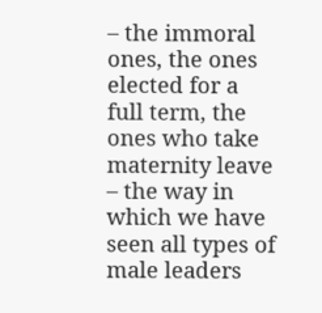– the immoral ones, the ones elected for a full term, the ones who take maternity leave – the way in which we have seen all types of male leaders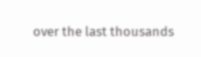over the last thousands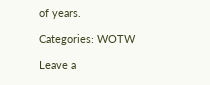of years.

Categories: WOTW

Leave a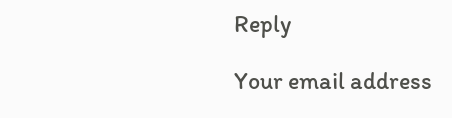Reply

Your email address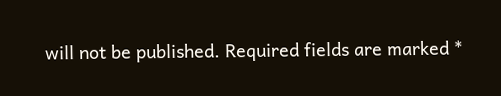will not be published. Required fields are marked *